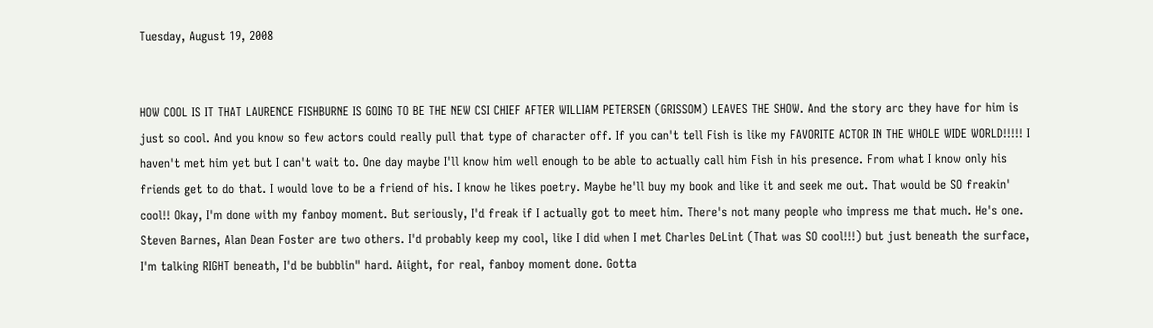Tuesday, August 19, 2008


HOW COOL IS IT THAT LAURENCE FISHBURNE IS GOING TO BE THE NEW CSI CHIEF AFTER WILLIAM PETERSEN (GRISSOM) LEAVES THE SHOW. And the story arc they have for him is just so cool. And you know so few actors could really pull that type of character off. If you can't tell Fish is like my FAVORITE ACTOR IN THE WHOLE WIDE WORLD!!!!! I haven't met him yet but I can't wait to. One day maybe I'll know him well enough to be able to actually call him Fish in his presence. From what I know only his friends get to do that. I would love to be a friend of his. I know he likes poetry. Maybe he'll buy my book and like it and seek me out. That would be SO freakin' cool!! Okay, I'm done with my fanboy moment. But seriously, I'd freak if I actually got to meet him. There's not many people who impress me that much. He's one. Steven Barnes, Alan Dean Foster are two others. I'd probably keep my cool, like I did when I met Charles DeLint (That was SO cool!!!) but just beneath the surface, I'm talking RIGHT beneath, I'd be bubblin" hard. Aiight, for real, fanboy moment done. Gotta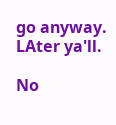go anyway. LAter ya'll.

No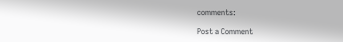comments:

Post a Comment